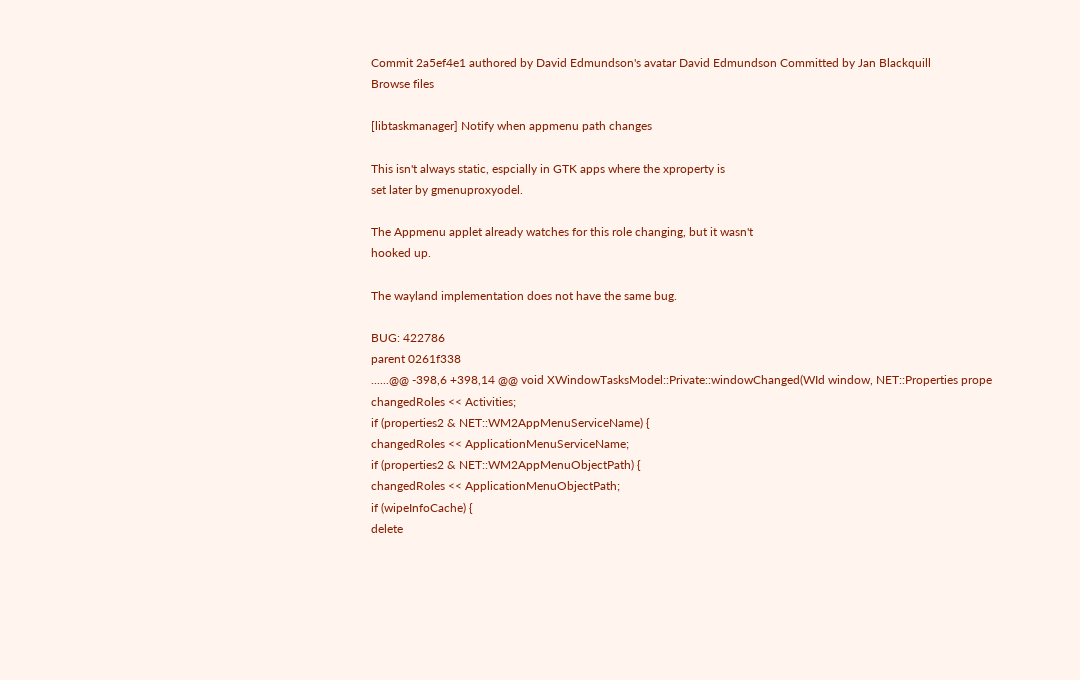Commit 2a5ef4e1 authored by David Edmundson's avatar David Edmundson Committed by Jan Blackquill
Browse files

[libtaskmanager] Notify when appmenu path changes

This isn't always static, espcially in GTK apps where the xproperty is
set later by gmenuproxyodel.

The Appmenu applet already watches for this role changing, but it wasn't
hooked up.

The wayland implementation does not have the same bug.

BUG: 422786
parent 0261f338
......@@ -398,6 +398,14 @@ void XWindowTasksModel::Private::windowChanged(WId window, NET::Properties prope
changedRoles << Activities;
if (properties2 & NET::WM2AppMenuServiceName) {
changedRoles << ApplicationMenuServiceName;
if (properties2 & NET::WM2AppMenuObjectPath) {
changedRoles << ApplicationMenuObjectPath;
if (wipeInfoCache) {
delete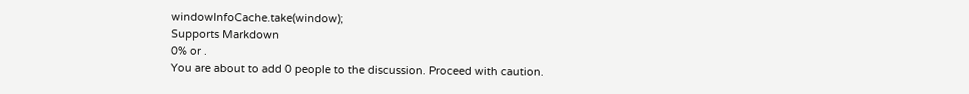windowInfoCache.take(window);
Supports Markdown
0% or .
You are about to add 0 people to the discussion. Proceed with caution.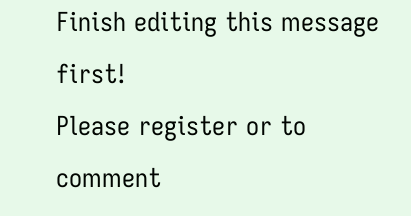Finish editing this message first!
Please register or to comment